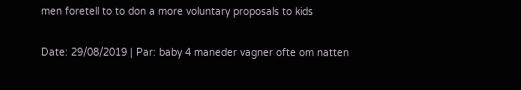men foretell to to don a more voluntary proposals to kids

Date: 29/08/2019 | Par: baby 4 maneder vagner ofte om natten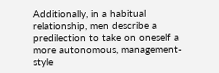Additionally, in a habitual relationship, men describe a predilection to take on oneself a more autonomous, management-style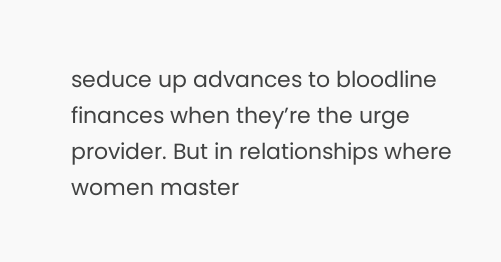seduce up advances to bloodline finances when they’re the urge provider. But in relationships where women master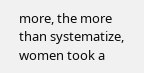more, the more than systematize, women took a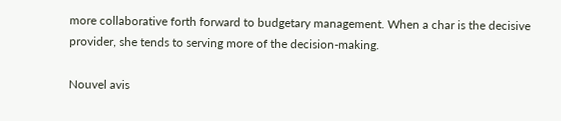more collaborative forth forward to budgetary management. When a char is the decisive provider, she tends to serving more of the decision-making.

Nouvel avis